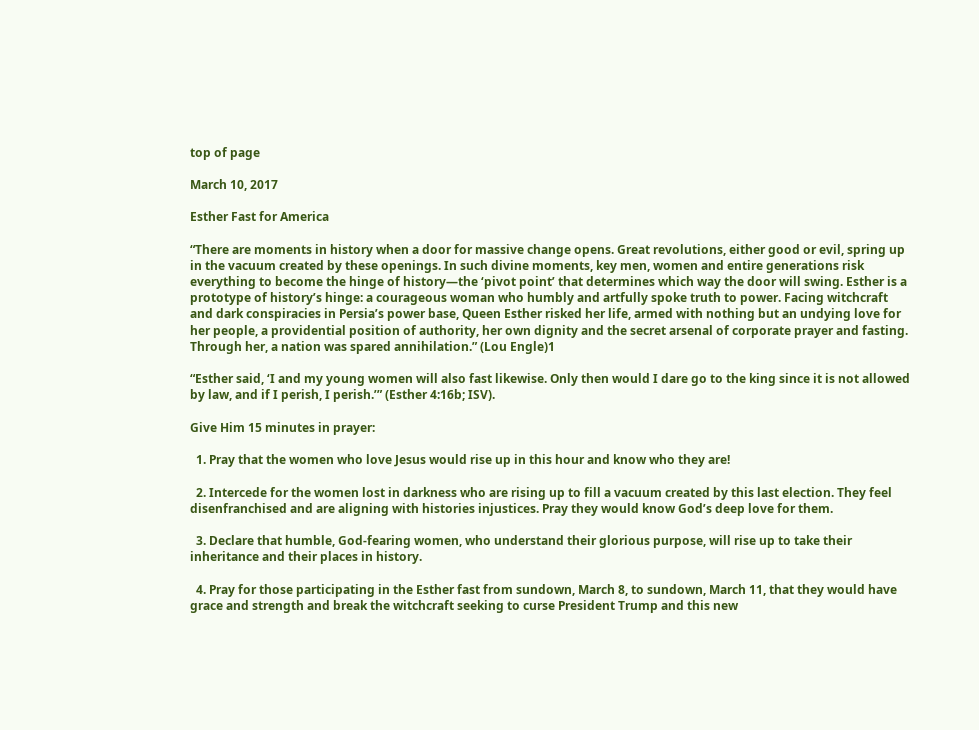top of page

March 10, 2017

Esther Fast for America

“There are moments in history when a door for massive change opens. Great revolutions, either good or evil, spring up in the vacuum created by these openings. In such divine moments, key men, women and entire generations risk everything to become the hinge of history—the ‘pivot point’ that determines which way the door will swing. Esther is a prototype of history’s hinge: a courageous woman who humbly and artfully spoke truth to power. Facing witchcraft and dark conspiracies in Persia’s power base, Queen Esther risked her life, armed with nothing but an undying love for her people, a providential position of authority, her own dignity and the secret arsenal of corporate prayer and fasting. Through her, a nation was spared annihilation.” (Lou Engle)1

“Esther said, ‘I and my young women will also fast likewise. Only then would I dare go to the king since it is not allowed by law, and if I perish, I perish.’” (Esther 4:16b; ISV).

Give Him 15 minutes in prayer:

  1. Pray that the women who love Jesus would rise up in this hour and know who they are!

  2. Intercede for the women lost in darkness who are rising up to fill a vacuum created by this last election. They feel disenfranchised and are aligning with histories injustices. Pray they would know God’s deep love for them.

  3. Declare that humble, God-fearing women, who understand their glorious purpose, will rise up to take their inheritance and their places in history.

  4. Pray for those participating in the Esther fast from sundown, March 8, to sundown, March 11, that they would have grace and strength and break the witchcraft seeking to curse President Trump and this new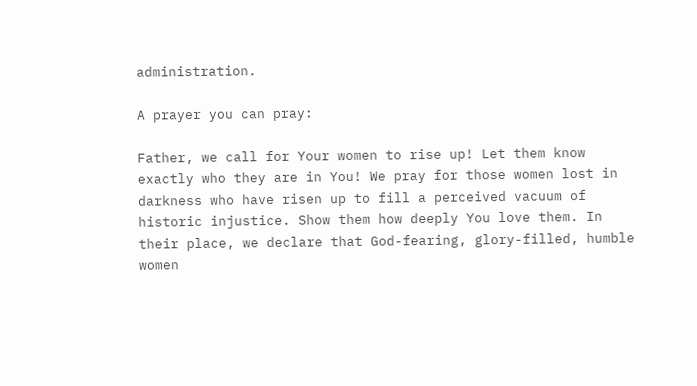administration.

A prayer you can pray:

Father, we call for Your women to rise up! Let them know exactly who they are in You! We pray for those women lost in darkness who have risen up to fill a perceived vacuum of historic injustice. Show them how deeply You love them. In their place, we declare that God-fearing, glory-filled, humble women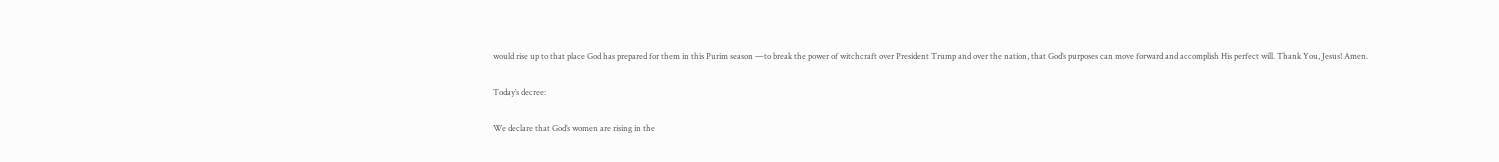would rise up to that place God has prepared for them in this Purim season —to break the power of witchcraft over President Trump and over the nation, that God’s purposes can move forward and accomplish His perfect will. Thank You, Jesus! Amen.

Today’s decree:

We declare that God’s women are rising in the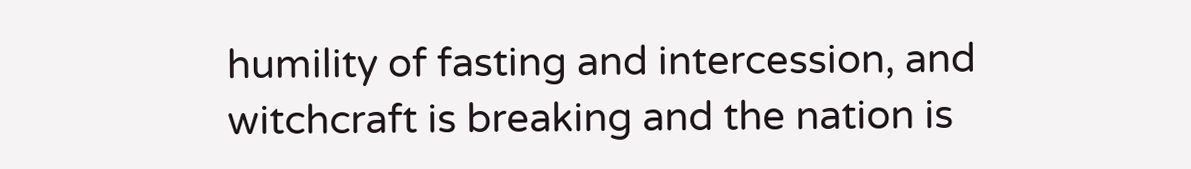humility of fasting and intercession, and witchcraft is breaking and the nation is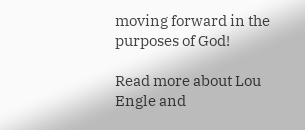moving forward in the purposes of God!

Read more about Lou Engle and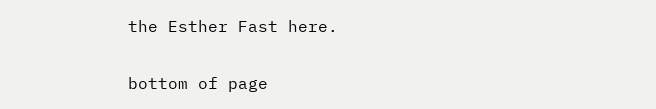the Esther Fast here.


bottom of page